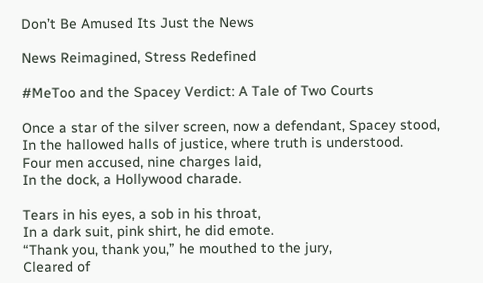Don’t Be Amused Its Just the News

News Reimagined, Stress Redefined

#MeToo and the Spacey Verdict: A Tale of Two Courts

Once a star of the silver screen, now a defendant, Spacey stood,
In the hallowed halls of justice, where truth is understood.
Four men accused, nine charges laid,
In the dock, a Hollywood charade.

Tears in his eyes, a sob in his throat,
In a dark suit, pink shirt, he did emote.
“Thank you, thank you,” he mouthed to the jury,
Cleared of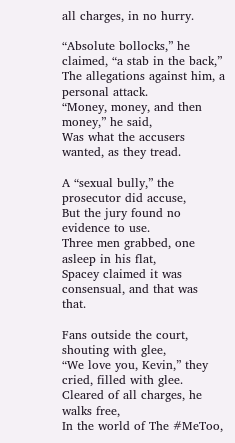all charges, in no hurry.

“Absolute bollocks,” he claimed, “a stab in the back,”
The allegations against him, a personal attack.
“Money, money, and then money,” he said,
Was what the accusers wanted, as they tread.

A “sexual bully,” the prosecutor did accuse,
But the jury found no evidence to use.
Three men grabbed, one asleep in his flat,
Spacey claimed it was consensual, and that was that.

Fans outside the court, shouting with glee,
“We love you, Kevin,” they cried, filled with glee.
Cleared of all charges, he walks free,
In the world of The #MeToo,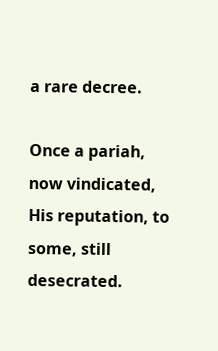a rare decree.

Once a pariah, now vindicated,
His reputation, to some, still desecrated.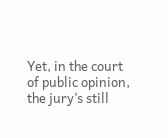Yet, in the court of public opinion, the jury’s still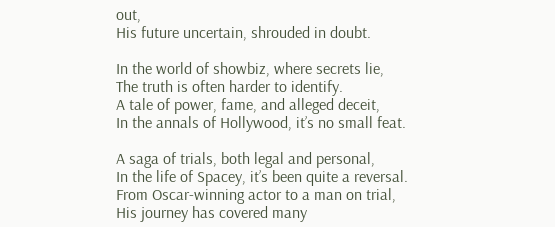out,
His future uncertain, shrouded in doubt.

In the world of showbiz, where secrets lie,
The truth is often harder to identify.
A tale of power, fame, and alleged deceit,
In the annals of Hollywood, it’s no small feat.

A saga of trials, both legal and personal,
In the life of Spacey, it’s been quite a reversal.
From Oscar-winning actor to a man on trial,
His journey has covered many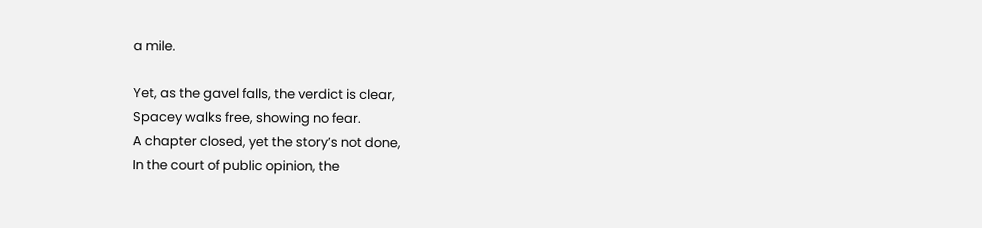a mile.

Yet, as the gavel falls, the verdict is clear,
Spacey walks free, showing no fear.
A chapter closed, yet the story’s not done,
In the court of public opinion, the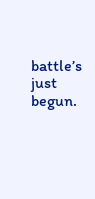battle’s just begun.